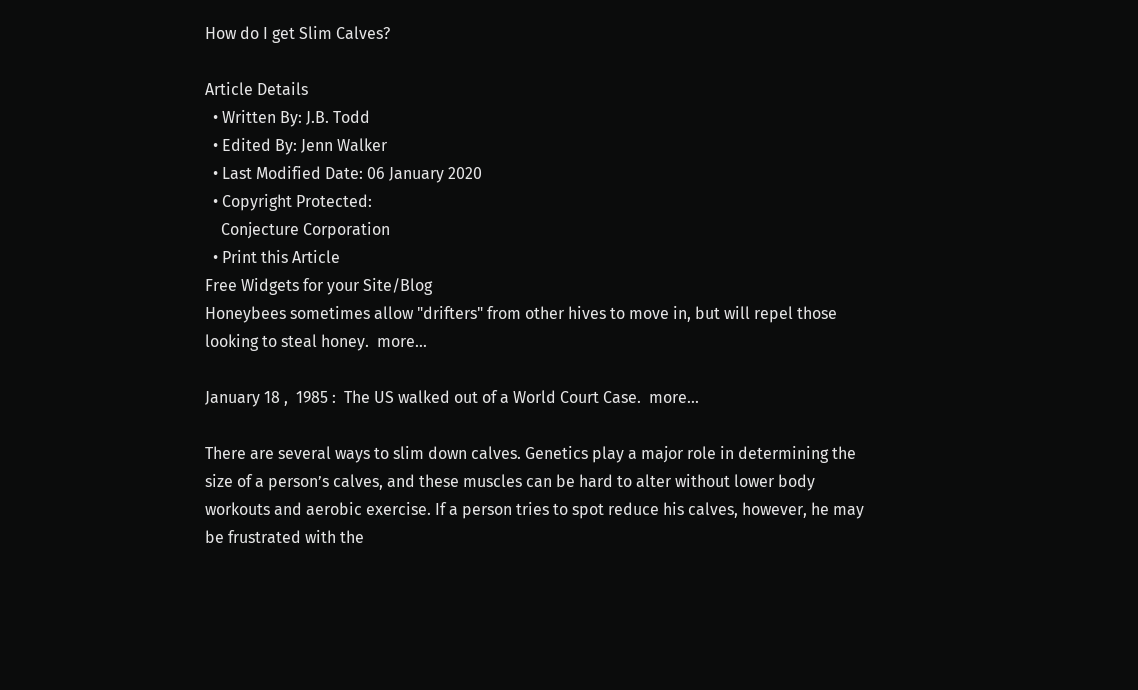How do I get Slim Calves?

Article Details
  • Written By: J.B. Todd
  • Edited By: Jenn Walker
  • Last Modified Date: 06 January 2020
  • Copyright Protected:
    Conjecture Corporation
  • Print this Article
Free Widgets for your Site/Blog
Honeybees sometimes allow "drifters" from other hives to move in, but will repel those looking to steal honey.  more...

January 18 ,  1985 :  The US walked out of a World Court Case.  more...

There are several ways to slim down calves. Genetics play a major role in determining the size of a person’s calves, and these muscles can be hard to alter without lower body workouts and aerobic exercise. If a person tries to spot reduce his calves, however, he may be frustrated with the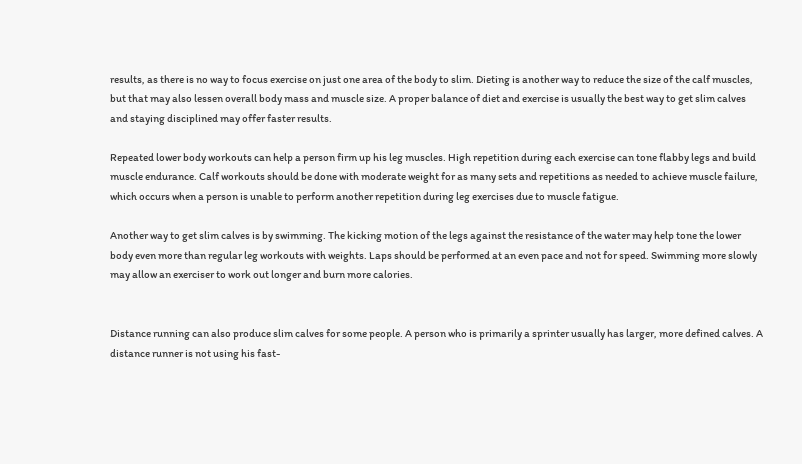results, as there is no way to focus exercise on just one area of the body to slim. Dieting is another way to reduce the size of the calf muscles, but that may also lessen overall body mass and muscle size. A proper balance of diet and exercise is usually the best way to get slim calves and staying disciplined may offer faster results.

Repeated lower body workouts can help a person firm up his leg muscles. High repetition during each exercise can tone flabby legs and build muscle endurance. Calf workouts should be done with moderate weight for as many sets and repetitions as needed to achieve muscle failure, which occurs when a person is unable to perform another repetition during leg exercises due to muscle fatigue.

Another way to get slim calves is by swimming. The kicking motion of the legs against the resistance of the water may help tone the lower body even more than regular leg workouts with weights. Laps should be performed at an even pace and not for speed. Swimming more slowly may allow an exerciser to work out longer and burn more calories.


Distance running can also produce slim calves for some people. A person who is primarily a sprinter usually has larger, more defined calves. A distance runner is not using his fast-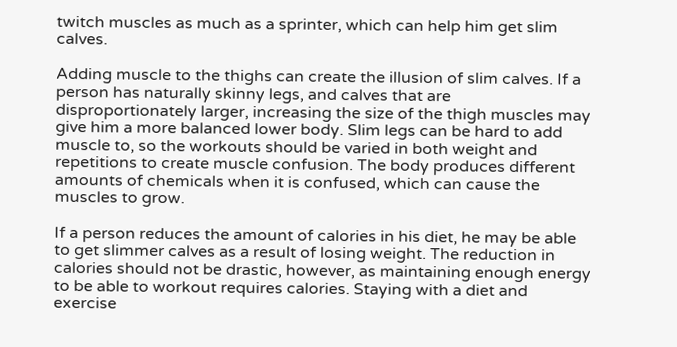twitch muscles as much as a sprinter, which can help him get slim calves.

Adding muscle to the thighs can create the illusion of slim calves. If a person has naturally skinny legs, and calves that are disproportionately larger, increasing the size of the thigh muscles may give him a more balanced lower body. Slim legs can be hard to add muscle to, so the workouts should be varied in both weight and repetitions to create muscle confusion. The body produces different amounts of chemicals when it is confused, which can cause the muscles to grow.

If a person reduces the amount of calories in his diet, he may be able to get slimmer calves as a result of losing weight. The reduction in calories should not be drastic, however, as maintaining enough energy to be able to workout requires calories. Staying with a diet and exercise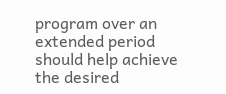program over an extended period should help achieve the desired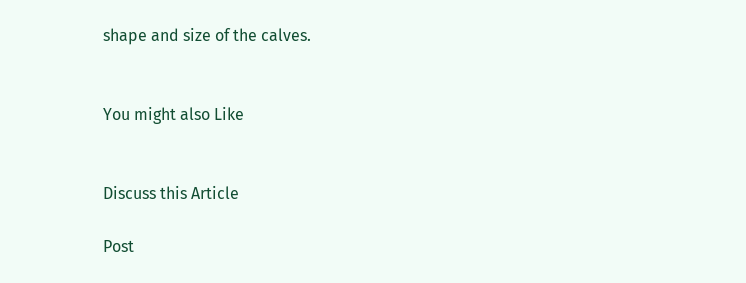shape and size of the calves.


You might also Like


Discuss this Article

Post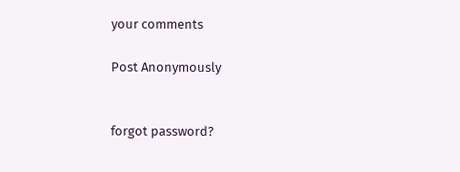your comments

Post Anonymously


forgot password?